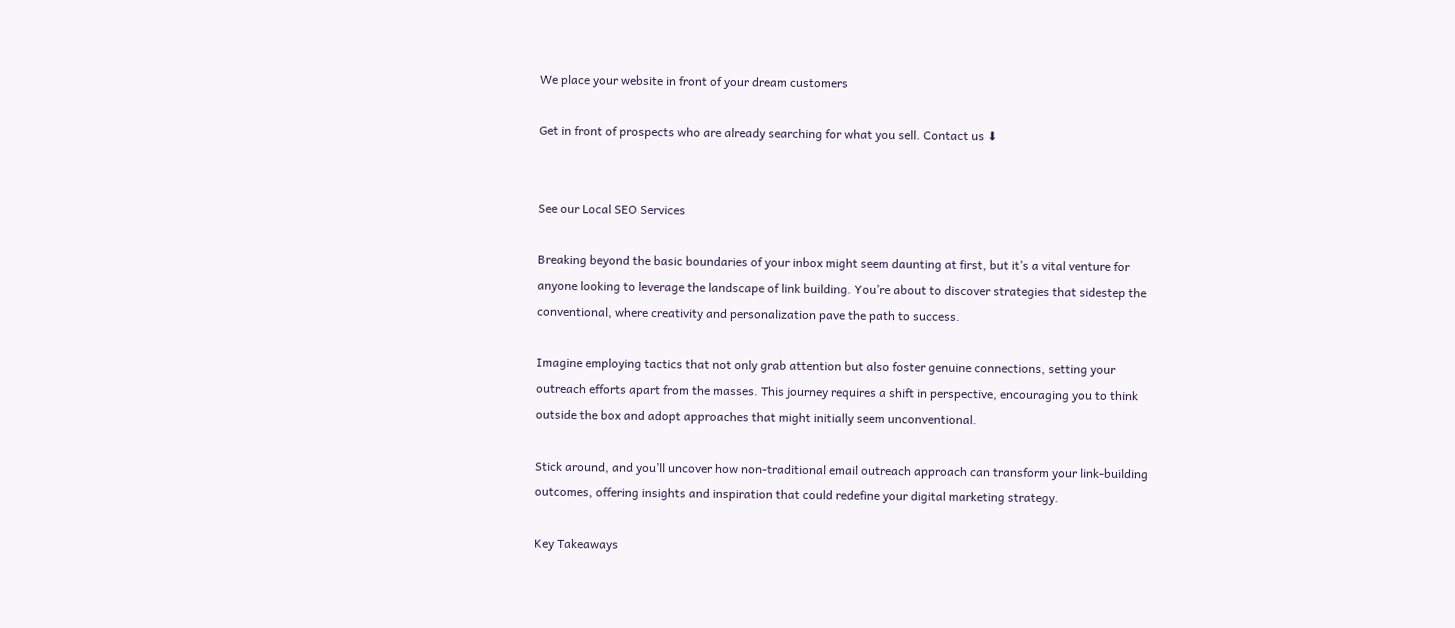We place your website in front of your dream customers

Get in front of prospects who are already searching for what you sell. Contact us ⬇


See our Local SEO Services

Breaking beyond the basic boundaries of your inbox might seem daunting at first, but it’s a vital venture for anyone looking to leverage the landscape of link building. You’re about to discover strategies that sidestep the conventional, where creativity and personalization pave the path to success.

Imagine employing tactics that not only grab attention but also foster genuine connections, setting your outreach efforts apart from the masses. This journey requires a shift in perspective, encouraging you to think outside the box and adopt approaches that might initially seem unconventional.

Stick around, and you’ll uncover how non-traditional email outreach approach can transform your link-building outcomes, offering insights and inspiration that could redefine your digital marketing strategy.

Key Takeaways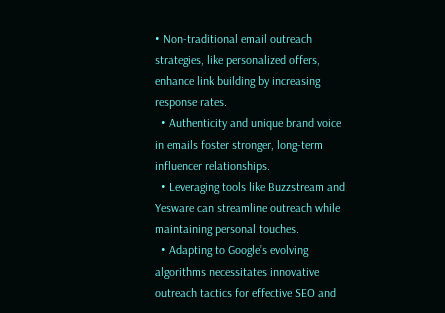• Non-traditional email outreach strategies, like personalized offers, enhance link building by increasing response rates.
  • Authenticity and unique brand voice in emails foster stronger, long-term influencer relationships.
  • Leveraging tools like Buzzstream and Yesware can streamline outreach while maintaining personal touches.
  • Adapting to Google’s evolving algorithms necessitates innovative outreach tactics for effective SEO and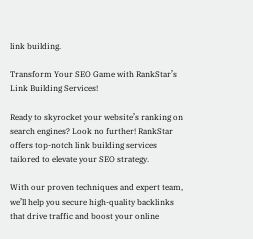link building.

Transform Your SEO Game with RankStar’s Link Building Services!

Ready to skyrocket your website’s ranking on search engines? Look no further! RankStar offers top-notch link building services tailored to elevate your SEO strategy.

With our proven techniques and expert team, we’ll help you secure high-quality backlinks that drive traffic and boost your online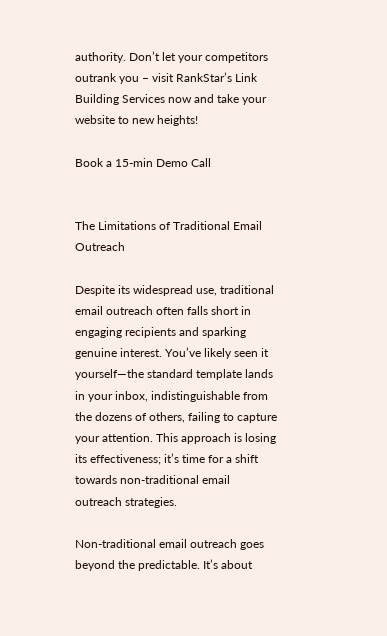authority. Don’t let your competitors outrank you – visit RankStar’s Link Building Services now and take your website to new heights!

Book a 15-min Demo Call


The Limitations of Traditional Email Outreach

Despite its widespread use, traditional email outreach often falls short in engaging recipients and sparking genuine interest. You’ve likely seen it yourself—the standard template lands in your inbox, indistinguishable from the dozens of others, failing to capture your attention. This approach is losing its effectiveness; it’s time for a shift towards non-traditional email outreach strategies.

Non-traditional email outreach goes beyond the predictable. It’s about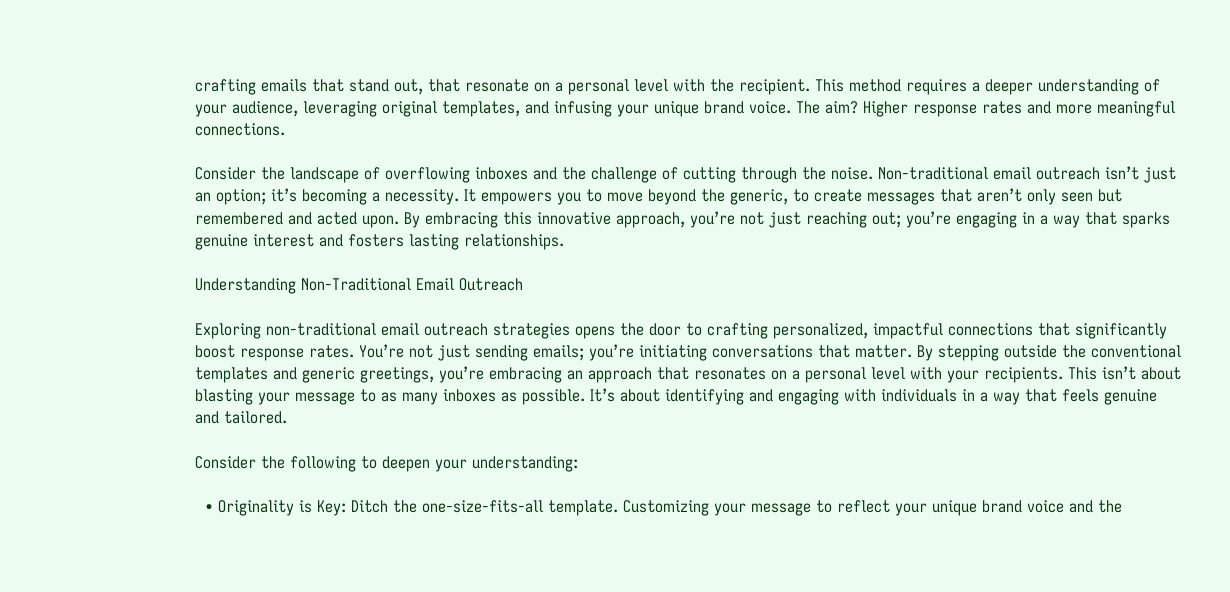crafting emails that stand out, that resonate on a personal level with the recipient. This method requires a deeper understanding of your audience, leveraging original templates, and infusing your unique brand voice. The aim? Higher response rates and more meaningful connections.

Consider the landscape of overflowing inboxes and the challenge of cutting through the noise. Non-traditional email outreach isn’t just an option; it’s becoming a necessity. It empowers you to move beyond the generic, to create messages that aren’t only seen but remembered and acted upon. By embracing this innovative approach, you’re not just reaching out; you’re engaging in a way that sparks genuine interest and fosters lasting relationships.

Understanding Non-Traditional Email Outreach

Exploring non-traditional email outreach strategies opens the door to crafting personalized, impactful connections that significantly boost response rates. You’re not just sending emails; you’re initiating conversations that matter. By stepping outside the conventional templates and generic greetings, you’re embracing an approach that resonates on a personal level with your recipients. This isn’t about blasting your message to as many inboxes as possible. It’s about identifying and engaging with individuals in a way that feels genuine and tailored.

Consider the following to deepen your understanding:

  • Originality is Key: Ditch the one-size-fits-all template. Customizing your message to reflect your unique brand voice and the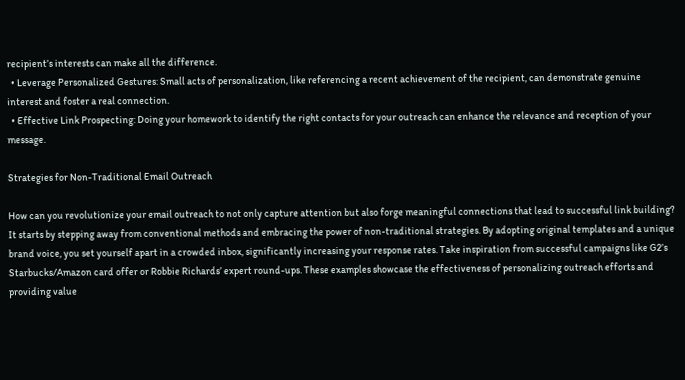recipient’s interests can make all the difference.
  • Leverage Personalized Gestures: Small acts of personalization, like referencing a recent achievement of the recipient, can demonstrate genuine interest and foster a real connection.
  • Effective Link Prospecting: Doing your homework to identify the right contacts for your outreach can enhance the relevance and reception of your message.

Strategies for Non-Traditional Email Outreach

How can you revolutionize your email outreach to not only capture attention but also forge meaningful connections that lead to successful link building? It starts by stepping away from conventional methods and embracing the power of non-traditional strategies. By adopting original templates and a unique brand voice, you set yourself apart in a crowded inbox, significantly increasing your response rates. Take inspiration from successful campaigns like G2’s Starbucks/Amazon card offer or Robbie Richards’ expert round-ups. These examples showcase the effectiveness of personalizing outreach efforts and providing value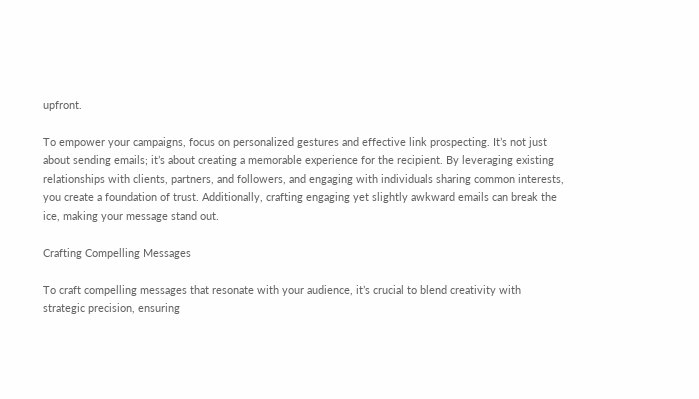upfront.

To empower your campaigns, focus on personalized gestures and effective link prospecting. It’s not just about sending emails; it’s about creating a memorable experience for the recipient. By leveraging existing relationships with clients, partners, and followers, and engaging with individuals sharing common interests, you create a foundation of trust. Additionally, crafting engaging yet slightly awkward emails can break the ice, making your message stand out.

Crafting Compelling Messages

To craft compelling messages that resonate with your audience, it’s crucial to blend creativity with strategic precision, ensuring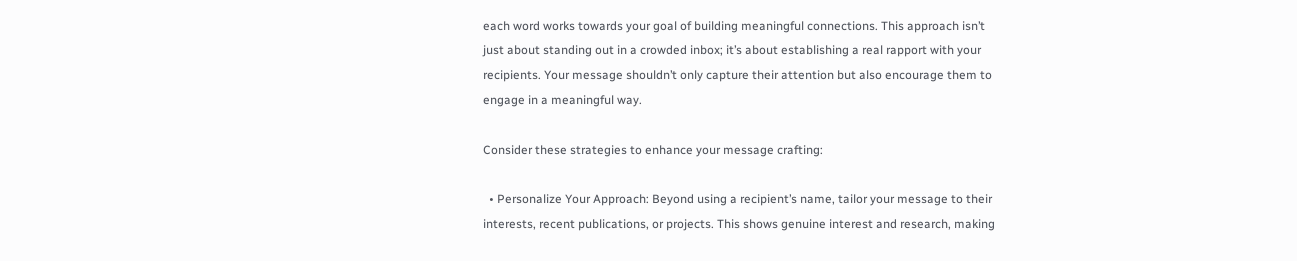each word works towards your goal of building meaningful connections. This approach isn’t just about standing out in a crowded inbox; it’s about establishing a real rapport with your recipients. Your message shouldn’t only capture their attention but also encourage them to engage in a meaningful way.

Consider these strategies to enhance your message crafting:

  • Personalize Your Approach: Beyond using a recipient’s name, tailor your message to their interests, recent publications, or projects. This shows genuine interest and research, making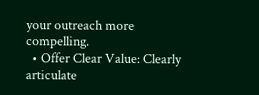your outreach more compelling.
  • Offer Clear Value: Clearly articulate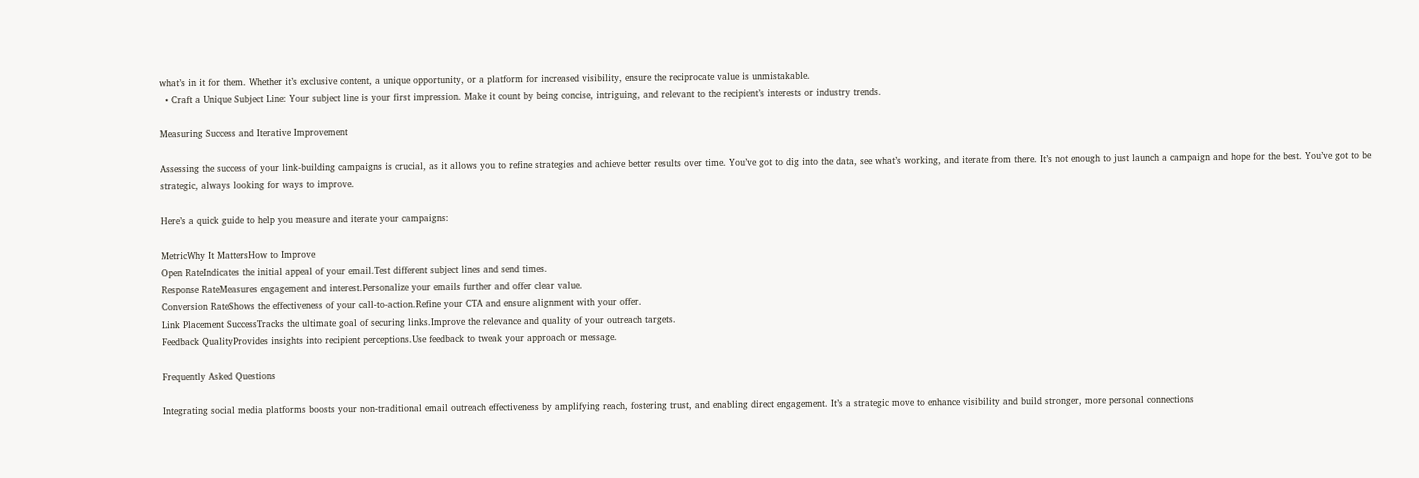what’s in it for them. Whether it’s exclusive content, a unique opportunity, or a platform for increased visibility, ensure the reciprocate value is unmistakable.
  • Craft a Unique Subject Line: Your subject line is your first impression. Make it count by being concise, intriguing, and relevant to the recipient’s interests or industry trends.

Measuring Success and Iterative Improvement

Assessing the success of your link-building campaigns is crucial, as it allows you to refine strategies and achieve better results over time. You’ve got to dig into the data, see what’s working, and iterate from there. It’s not enough to just launch a campaign and hope for the best. You’ve got to be strategic, always looking for ways to improve.

Here’s a quick guide to help you measure and iterate your campaigns:

MetricWhy It MattersHow to Improve
Open RateIndicates the initial appeal of your email.Test different subject lines and send times.
Response RateMeasures engagement and interest.Personalize your emails further and offer clear value.
Conversion RateShows the effectiveness of your call-to-action.Refine your CTA and ensure alignment with your offer.
Link Placement SuccessTracks the ultimate goal of securing links.Improve the relevance and quality of your outreach targets.
Feedback QualityProvides insights into recipient perceptions.Use feedback to tweak your approach or message.

Frequently Asked Questions

Integrating social media platforms boosts your non-traditional email outreach effectiveness by amplifying reach, fostering trust, and enabling direct engagement. It’s a strategic move to enhance visibility and build stronger, more personal connections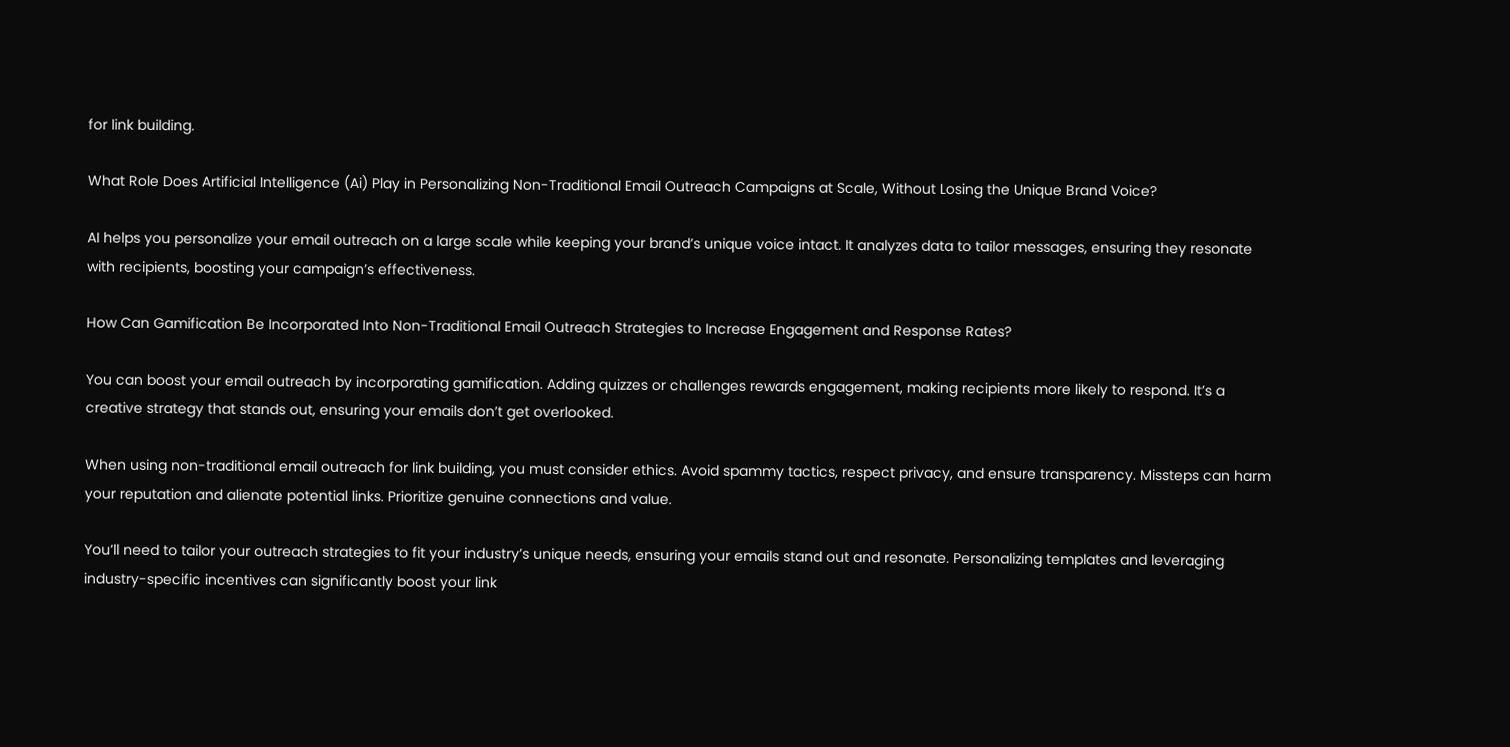for link building.

What Role Does Artificial Intelligence (Ai) Play in Personalizing Non-Traditional Email Outreach Campaigns at Scale, Without Losing the Unique Brand Voice?

AI helps you personalize your email outreach on a large scale while keeping your brand’s unique voice intact. It analyzes data to tailor messages, ensuring they resonate with recipients, boosting your campaign’s effectiveness.

How Can Gamification Be Incorporated Into Non-Traditional Email Outreach Strategies to Increase Engagement and Response Rates?

You can boost your email outreach by incorporating gamification. Adding quizzes or challenges rewards engagement, making recipients more likely to respond. It’s a creative strategy that stands out, ensuring your emails don’t get overlooked.

When using non-traditional email outreach for link building, you must consider ethics. Avoid spammy tactics, respect privacy, and ensure transparency. Missteps can harm your reputation and alienate potential links. Prioritize genuine connections and value.

You’ll need to tailor your outreach strategies to fit your industry’s unique needs, ensuring your emails stand out and resonate. Personalizing templates and leveraging industry-specific incentives can significantly boost your link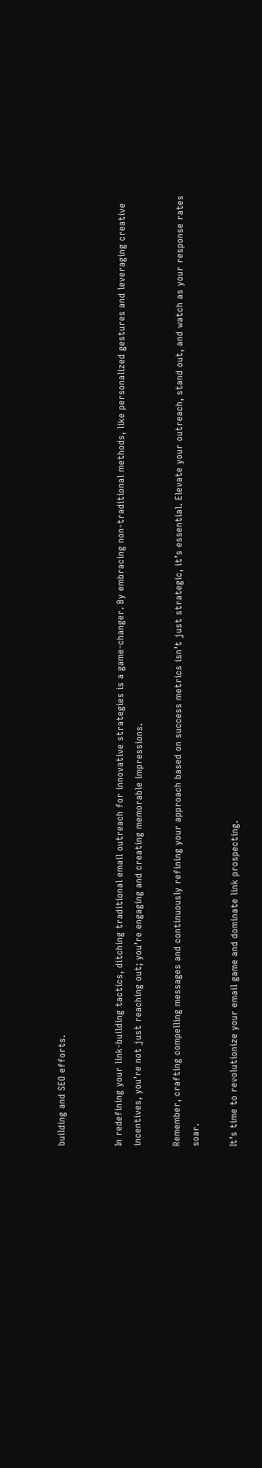building and SEO efforts.


In redefining your link-building tactics, ditching traditional email outreach for innovative strategies is a game-changer. By embracing non-traditional methods, like personalized gestures and leveraging creative incentives, you’re not just reaching out; you’re engaging and creating memorable impressions.

Remember, crafting compelling messages and continuously refining your approach based on success metrics isn’t just strategic, it’s essential. Elevate your outreach, stand out, and watch as your response rates soar.

It’s time to revolutionize your email game and dominate link prospecting.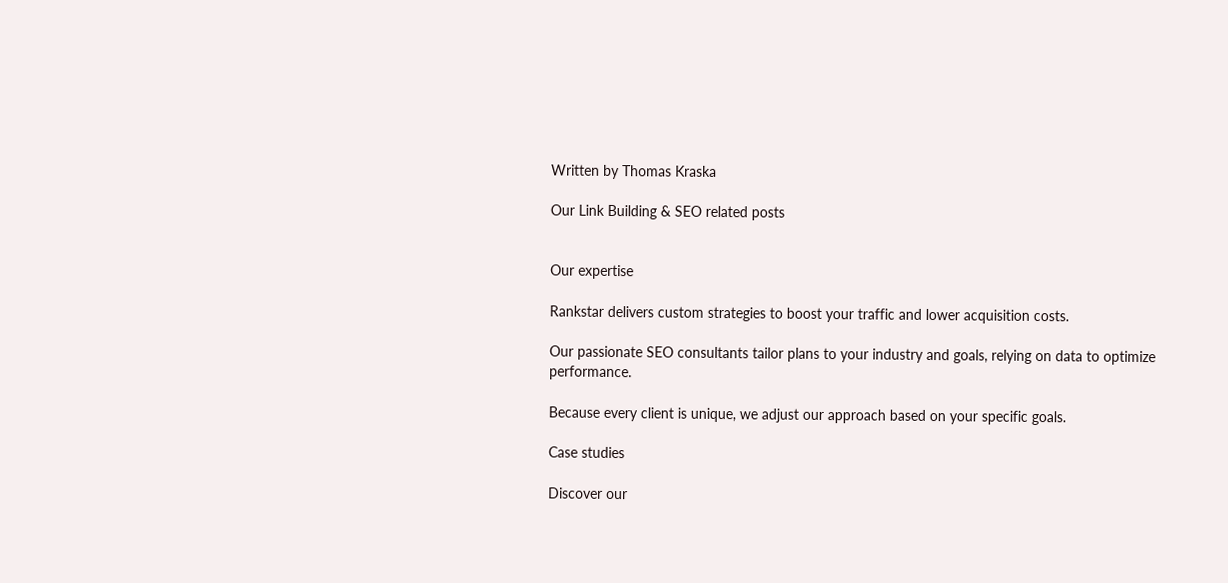Written by Thomas Kraska

Our Link Building & SEO related posts


Our expertise

Rankstar delivers custom strategies to boost your traffic and lower acquisition costs.

Our passionate SEO consultants tailor plans to your industry and goals, relying on data to optimize performance.

Because every client is unique, we adjust our approach based on your specific goals.

Case studies

Discover our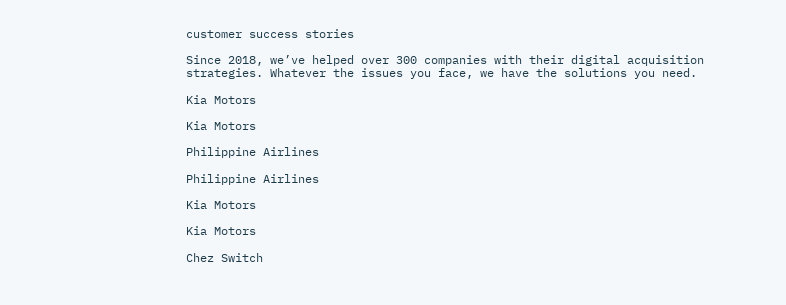customer success stories

Since 2018, we’ve helped over 300 companies with their digital acquisition strategies. Whatever the issues you face, we have the solutions you need.

Kia Motors

Kia Motors

Philippine Airlines

Philippine Airlines

Kia Motors

Kia Motors

Chez Switch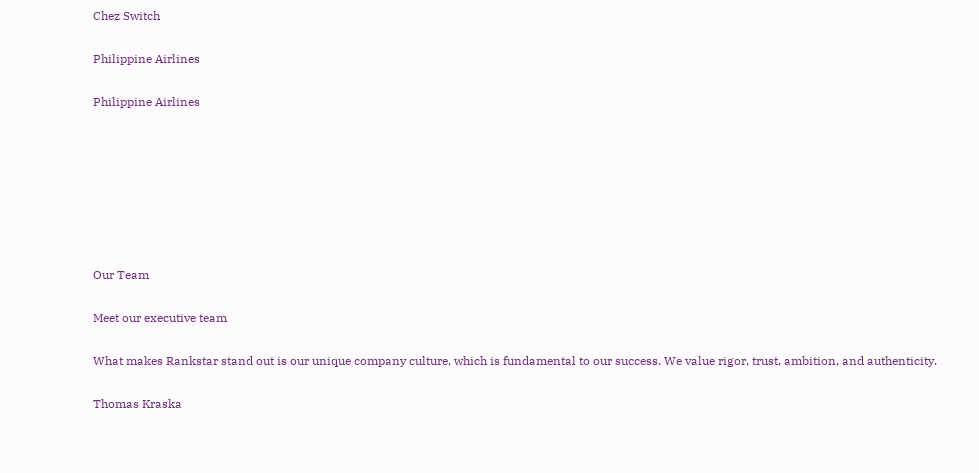Chez Switch

Philippine Airlines

Philippine Airlines







Our Team

Meet our executive team

What makes Rankstar stand out is our unique company culture, which is fundamental to our success. We value rigor, trust, ambition, and authenticity.

Thomas Kraska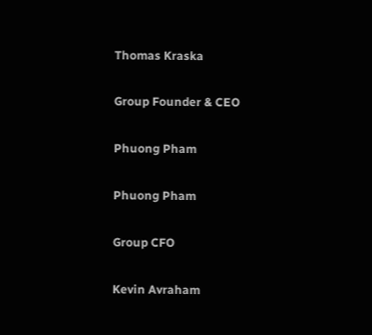Thomas Kraska

Group Founder & CEO

Phuong Pham

Phuong Pham

Group CFO

Kevin Avraham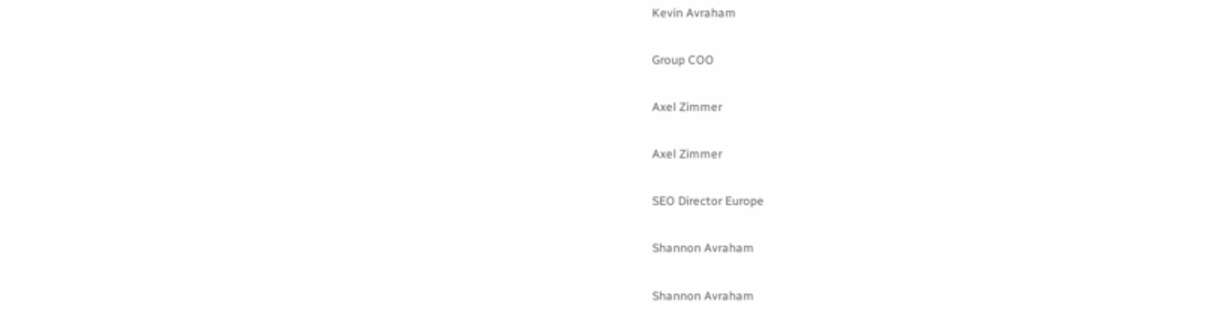Kevin Avraham

Group COO

Axel Zimmer

Axel Zimmer

SEO Director Europe

Shannon Avraham

Shannon Avraham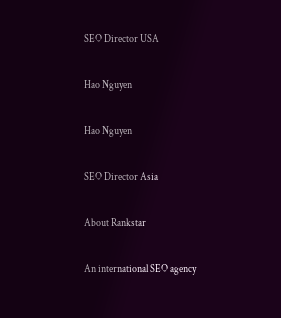SEO Director USA

Hao Nguyen

Hao Nguyen

SEO Director Asia

About Rankstar

An international SEO agency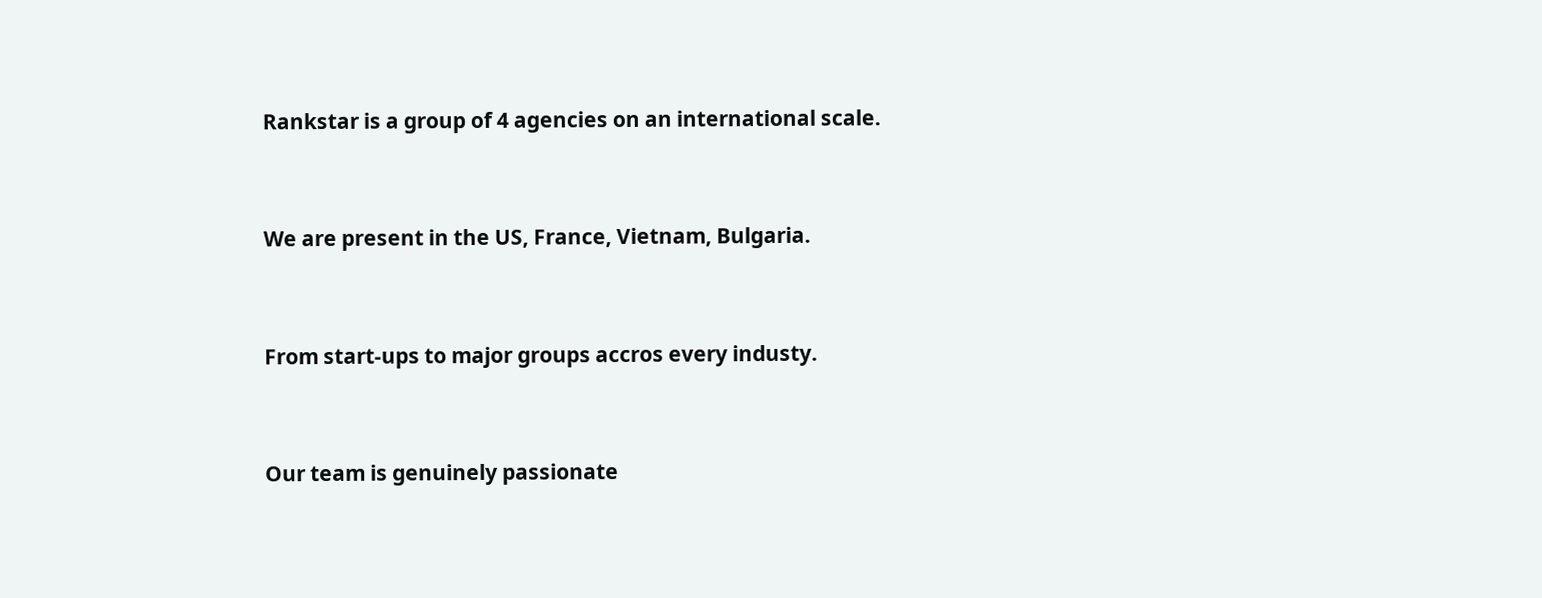Rankstar is a group of 4 agencies on an international scale.



We are present in the US, France, Vietnam, Bulgaria.



From start-ups to major groups accros every industy.



Our team is genuinely passionate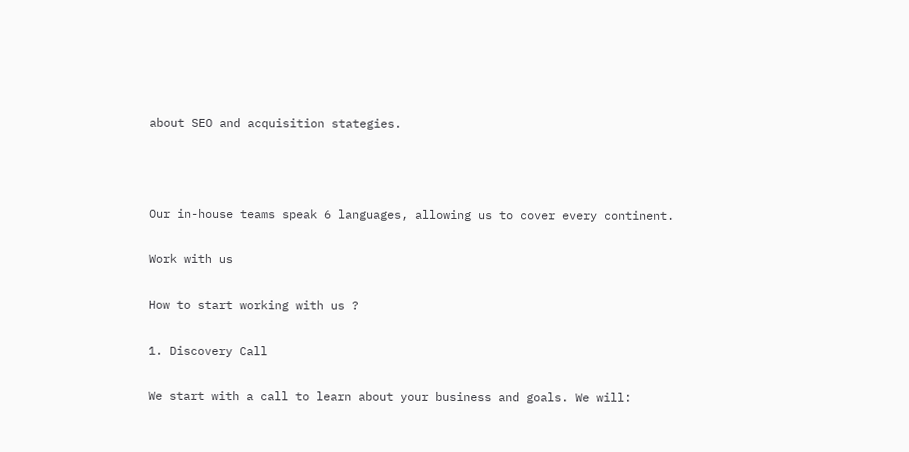about SEO and acquisition stategies.



Our in-house teams speak 6 languages, allowing us to cover every continent.

Work with us

How to start working with us ?

1. Discovery Call

We start with a call to learn about your business and goals. We will: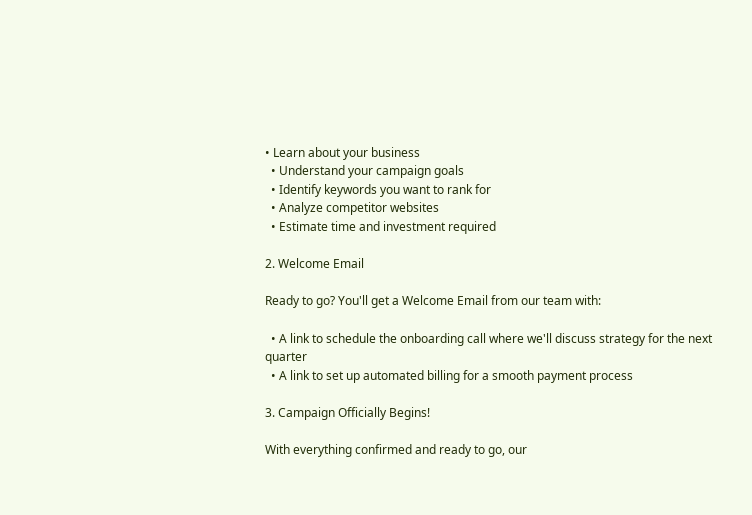• Learn about your business
  • Understand your campaign goals
  • Identify keywords you want to rank for
  • Analyze competitor websites
  • Estimate time and investment required

2. Welcome Email

Ready to go? You'll get a Welcome Email from our team with:

  • A link to schedule the onboarding call where we'll discuss strategy for the next quarter
  • A link to set up automated billing for a smooth payment process

3. Campaign Officially Begins!

With everything confirmed and ready to go, our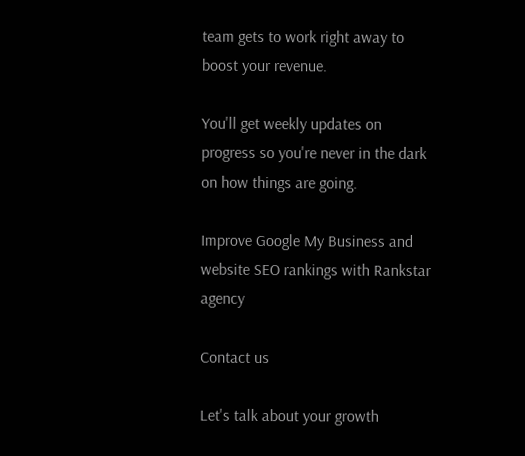team gets to work right away to boost your revenue.

You'll get weekly updates on progress so you're never in the dark on how things are going.

Improve Google My Business and website SEO rankings with Rankstar agency

Contact us

Let's talk about your growth